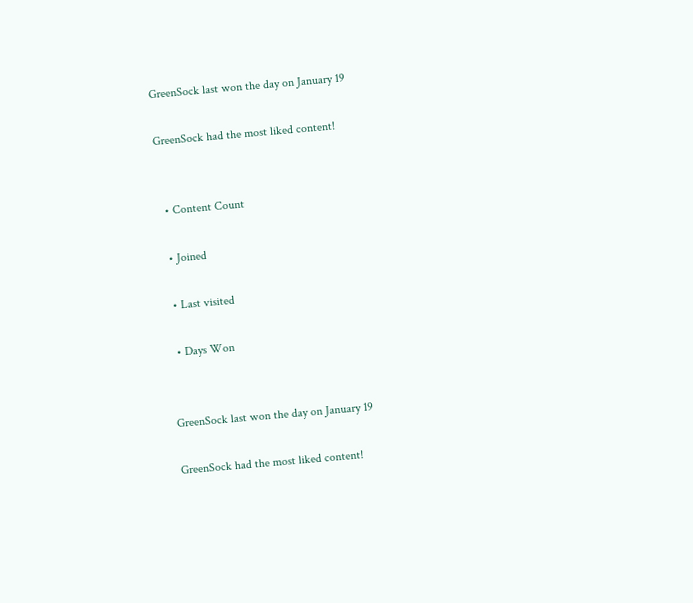GreenSock last won the day on January 19

GreenSock had the most liked content!


  • Content Count

  • Joined

  • Last visited

  • Days Won


GreenSock last won the day on January 19

GreenSock had the most liked content!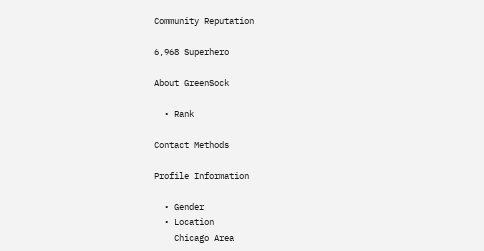Community Reputation

6,968 Superhero

About GreenSock

  • Rank

Contact Methods

Profile Information

  • Gender
  • Location
    Chicago Area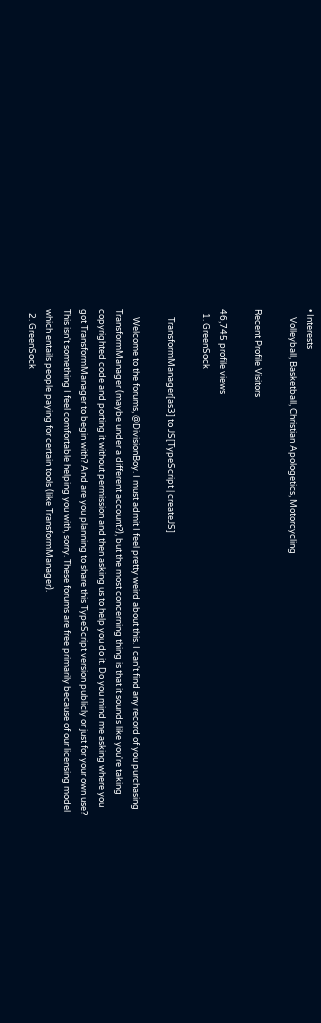• Interests
    Volleyball, Basketball, Christian Apologetics, Motorcycling

Recent Profile Visitors

46,745 profile views
  1. GreenSock

    TransformManager[as3] to JS[TypeScript | createJS]

    Welcome to the forums, @DivisionBoy. I must admit I feel pretty weird about this. I can't find any record of you purchasing TransformManager (maybe under a different account?), but the most concerning thing is that it sounds like you're taking copyrighted code and porting it without permission and then asking us to help you do it. Do you mind me asking where you got TransformManager to begin with? And are you planning to share this TypeScript version publicly or just for your own use? This isn't something I feel comfortable helping you with, sorry. These forums are free primarily because of our licensing model which entails people paying for certain tools (like TransformManager).
  2. GreenSock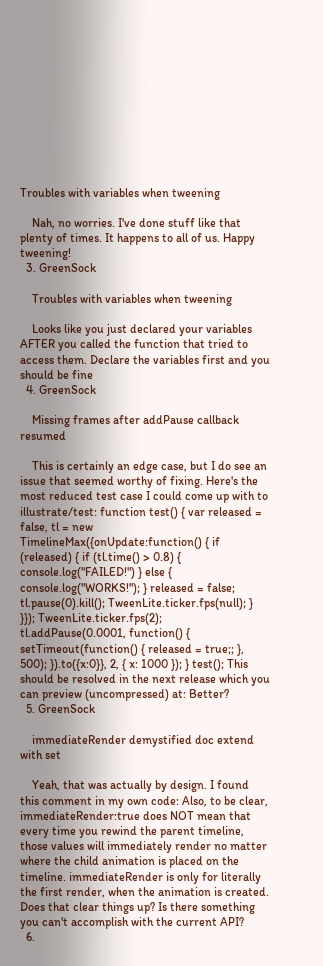Troubles with variables when tweening

    Nah, no worries. I've done stuff like that plenty of times. It happens to all of us. Happy tweening!
  3. GreenSock

    Troubles with variables when tweening

    Looks like you just declared your variables AFTER you called the function that tried to access them. Declare the variables first and you should be fine
  4. GreenSock

    Missing frames after addPause callback resumed

    This is certainly an edge case, but I do see an issue that seemed worthy of fixing. Here's the most reduced test case I could come up with to illustrate/test: function test() { var released = false, tl = new TimelineMax({onUpdate:function() { if (released) { if (tl.time() > 0.8) { console.log("FAILED!") } else { console.log("WORKS!"); } released = false; tl.pause(0).kill(); TweenLite.ticker.fps(null); } }}); TweenLite.ticker.fps(2); tl.addPause(0.0001, function() { setTimeout(function() { released = true;; }, 500); }).to({x:0}}, 2, { x: 1000 }); } test(); This should be resolved in the next release which you can preview (uncompressed) at: Better?
  5. GreenSock

    immediateRender demystified doc extend with set

    Yeah, that was actually by design. I found this comment in my own code: Also, to be clear, immediateRender:true does NOT mean that every time you rewind the parent timeline, those values will immediately render no matter where the child animation is placed on the timeline. immediateRender is only for literally the first render, when the animation is created. Does that clear things up? Is there something you can't accomplish with the current API?
  6.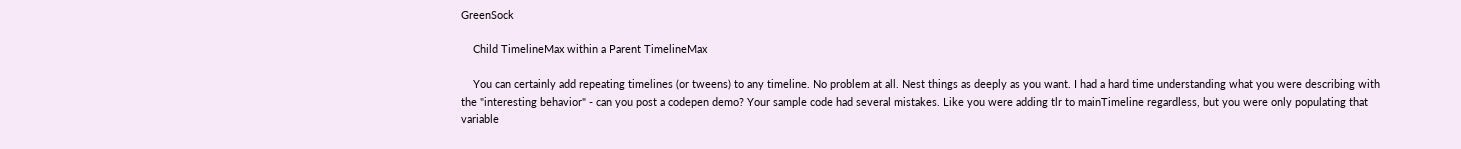GreenSock

    Child TimelineMax within a Parent TimelineMax

    You can certainly add repeating timelines (or tweens) to any timeline. No problem at all. Nest things as deeply as you want. I had a hard time understanding what you were describing with the "interesting behavior" - can you post a codepen demo? Your sample code had several mistakes. Like you were adding tlr to mainTimeline regardless, but you were only populating that variable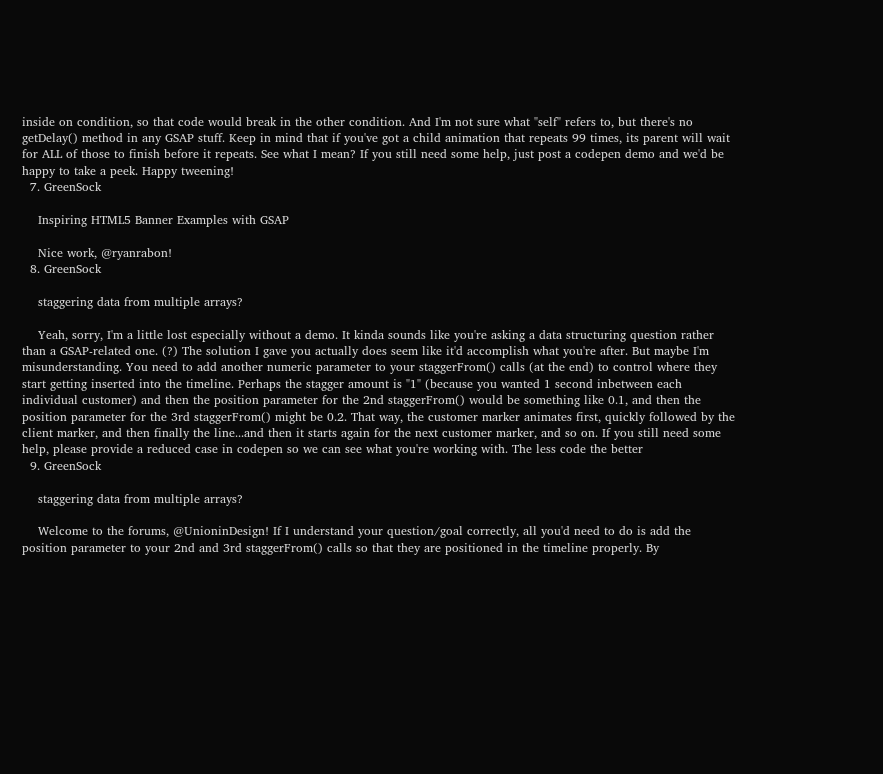inside on condition, so that code would break in the other condition. And I'm not sure what "self" refers to, but there's no getDelay() method in any GSAP stuff. Keep in mind that if you've got a child animation that repeats 99 times, its parent will wait for ALL of those to finish before it repeats. See what I mean? If you still need some help, just post a codepen demo and we'd be happy to take a peek. Happy tweening!
  7. GreenSock

    Inspiring HTML5 Banner Examples with GSAP

    Nice work, @ryanrabon!
  8. GreenSock

    staggering data from multiple arrays?

    Yeah, sorry, I'm a little lost especially without a demo. It kinda sounds like you're asking a data structuring question rather than a GSAP-related one. (?) The solution I gave you actually does seem like it'd accomplish what you're after. But maybe I'm misunderstanding. You need to add another numeric parameter to your staggerFrom() calls (at the end) to control where they start getting inserted into the timeline. Perhaps the stagger amount is "1" (because you wanted 1 second inbetween each individual customer) and then the position parameter for the 2nd staggerFrom() would be something like 0.1, and then the position parameter for the 3rd staggerFrom() might be 0.2. That way, the customer marker animates first, quickly followed by the client marker, and then finally the line...and then it starts again for the next customer marker, and so on. If you still need some help, please provide a reduced case in codepen so we can see what you're working with. The less code the better
  9. GreenSock

    staggering data from multiple arrays?

    Welcome to the forums, @UnioninDesign! If I understand your question/goal correctly, all you'd need to do is add the position parameter to your 2nd and 3rd staggerFrom() calls so that they are positioned in the timeline properly. By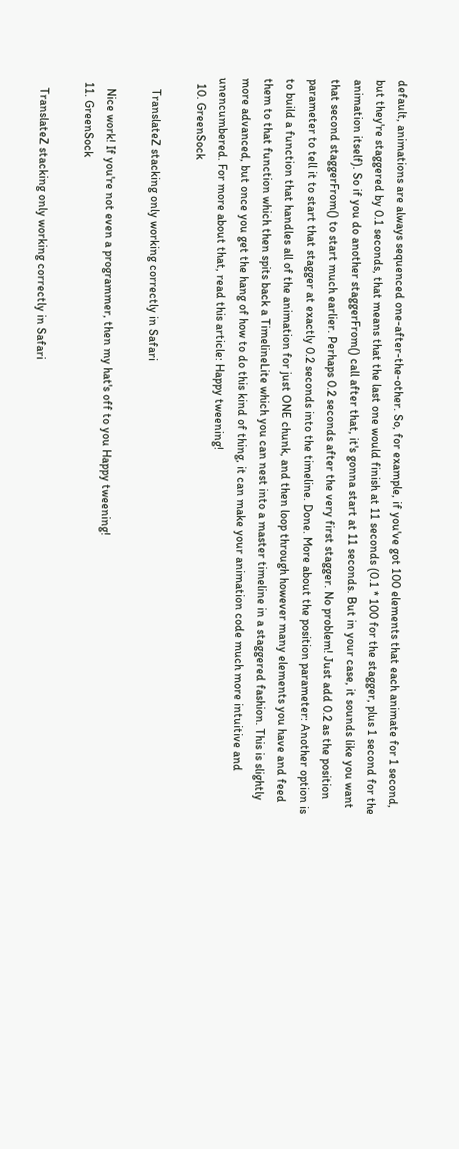default, animations are always sequenced one-after-the-other. So, for example, if you've got 100 elements that each animate for 1 second, but they're staggered by 0.1 seconds, that means that the last one would finish at 11 seconds (0.1 * 100 for the stagger, plus 1 second for the animation itself). So if you do another staggerFrom() call after that, it's gonna start at 11 seconds. But in your case, it sounds like you want that second staggerFrom() to start much earlier. Perhaps 0.2 seconds after the very first stagger. No problem! Just add 0.2 as the position parameter to tell it to start that stagger at exactly 0.2 seconds into the timeline. Done. More about the position parameter: Another option is to build a function that handles all of the animation for just ONE chunk, and then loop through however many elements you have and feed them to that function which then spits back a TimelineLite which you can nest into a master timeline in a staggered fashion. This is slightly more advanced, but once you get the hang of how to do this kind of thing, it can make your animation code much more intuitive and unencumbered. For more about that, read this article: Happy tweening!
  10. GreenSock

    TranslateZ stacking only working correctly in Safari

    Nice work! If you're not even a programmer, then my hat's off to you Happy tweening!
  11. GreenSock

    TranslateZ stacking only working correctly in Safari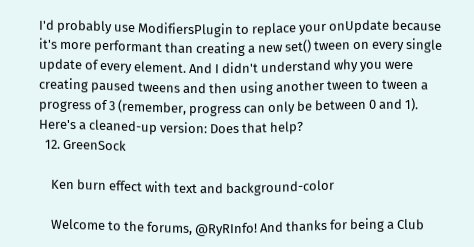I'd probably use ModifiersPlugin to replace your onUpdate because it's more performant than creating a new set() tween on every single update of every element. And I didn't understand why you were creating paused tweens and then using another tween to tween a progress of 3 (remember, progress can only be between 0 and 1). Here's a cleaned-up version: Does that help?
  12. GreenSock

    Ken burn effect with text and background-color

    Welcome to the forums, @RyRInfo! And thanks for being a Club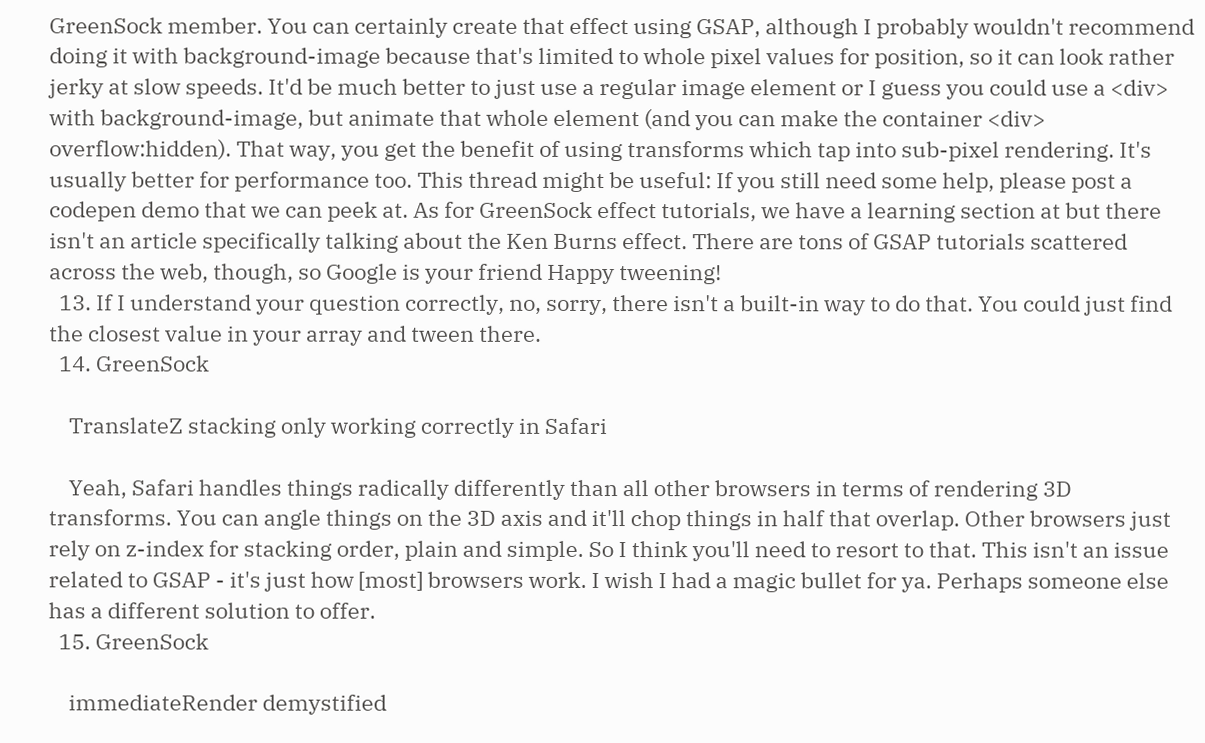GreenSock member. You can certainly create that effect using GSAP, although I probably wouldn't recommend doing it with background-image because that's limited to whole pixel values for position, so it can look rather jerky at slow speeds. It'd be much better to just use a regular image element or I guess you could use a <div> with background-image, but animate that whole element (and you can make the container <div> overflow:hidden). That way, you get the benefit of using transforms which tap into sub-pixel rendering. It's usually better for performance too. This thread might be useful: If you still need some help, please post a codepen demo that we can peek at. As for GreenSock effect tutorials, we have a learning section at but there isn't an article specifically talking about the Ken Burns effect. There are tons of GSAP tutorials scattered across the web, though, so Google is your friend Happy tweening!
  13. If I understand your question correctly, no, sorry, there isn't a built-in way to do that. You could just find the closest value in your array and tween there.
  14. GreenSock

    TranslateZ stacking only working correctly in Safari

    Yeah, Safari handles things radically differently than all other browsers in terms of rendering 3D transforms. You can angle things on the 3D axis and it'll chop things in half that overlap. Other browsers just rely on z-index for stacking order, plain and simple. So I think you'll need to resort to that. This isn't an issue related to GSAP - it's just how [most] browsers work. I wish I had a magic bullet for ya. Perhaps someone else has a different solution to offer.
  15. GreenSock

    immediateRender demystified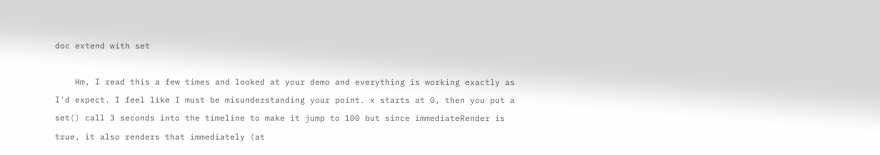doc extend with set

    Hm, I read this a few times and looked at your demo and everything is working exactly as I'd expect. I feel like I must be misunderstanding your point. x starts at 0, then you put a set() call 3 seconds into the timeline to make it jump to 100 but since immediateRender is true, it also renders that immediately (at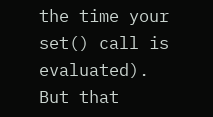the time your set() call is evaluated). But that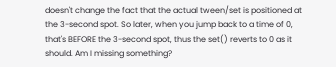doesn't change the fact that the actual tween/set is positioned at the 3-second spot. So later, when you jump back to a time of 0, that's BEFORE the 3-second spot, thus the set() reverts to 0 as it should. Am I missing something?